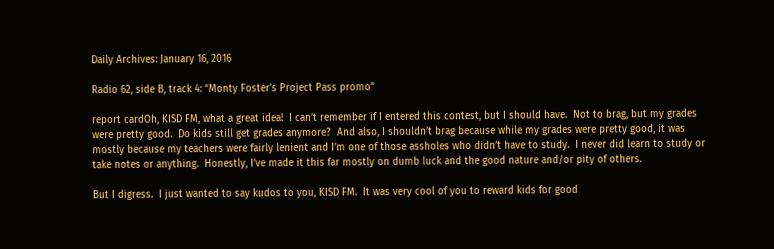Daily Archives: January 16, 2016

Radio 62, side B, track 4: “Monty Foster’s Project Pass promo”

report cardOh, KISD FM, what a great idea!  I can’t remember if I entered this contest, but I should have.  Not to brag, but my grades were pretty good.  Do kids still get grades anymore?  And also, I shouldn’t brag because while my grades were pretty good, it was mostly because my teachers were fairly lenient and I’m one of those assholes who didn’t have to study.  I never did learn to study or take notes or anything.  Honestly, I’ve made it this far mostly on dumb luck and the good nature and/or pity of others.

But I digress.  I just wanted to say kudos to you, KISD FM.  It was very cool of you to reward kids for good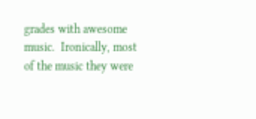grades with awesome music.  Ironically, most of the music they were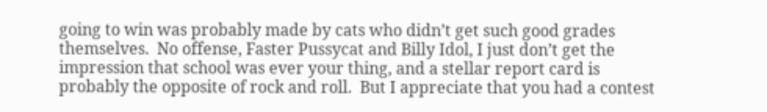going to win was probably made by cats who didn’t get such good grades themselves.  No offense, Faster Pussycat and Billy Idol, I just don’t get the impression that school was ever your thing, and a stellar report card is probably the opposite of rock and roll.  But I appreciate that you had a contest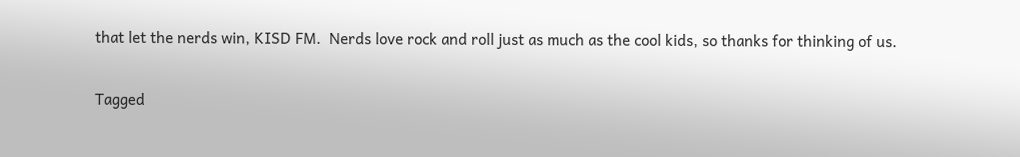that let the nerds win, KISD FM.  Nerds love rock and roll just as much as the cool kids, so thanks for thinking of us.

Tagged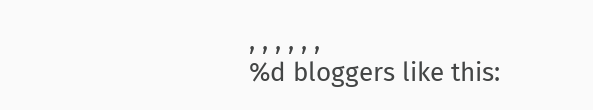, , , , , ,
%d bloggers like this: